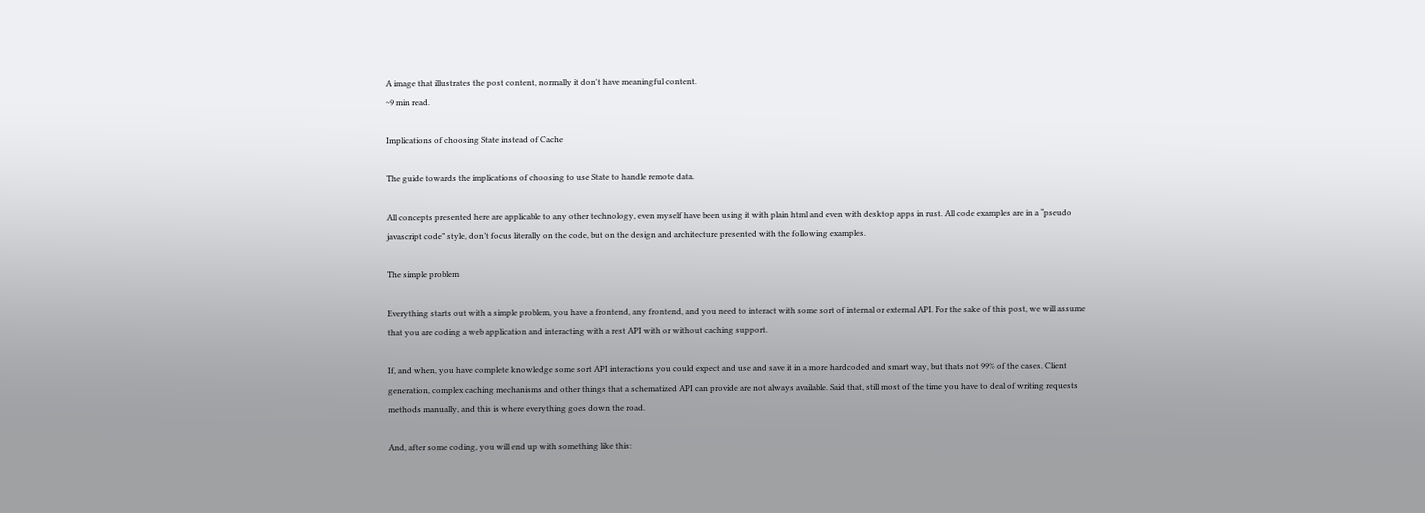A image that illustrates the post content, normally it don't have meaningful content.
~9 min read.

Implications of choosing State instead of Cache

The guide towards the implications of choosing to use State to handle remote data.

All concepts presented here are applicable to any other technology, even myself have been using it with plain html and even with desktop apps in rust. All code examples are in a “pseudo javascript code” style, don’t focus literally on the code, but on the design and architecture presented with the following examples.

The simple problem

Everything starts out with a simple problem, you have a frontend, any frontend, and you need to interact with some sort of internal or external API. For the sake of this post, we will assume that you are coding a web application and interacting with a rest API with or without caching support.

If, and when, you have complete knowledge some sort API interactions you could expect and use and save it in a more hardcoded and smart way, but thats not 99% of the cases. Client generation, complex caching mechanisms and other things that a schematized API can provide are not always available. Said that, still most of the time you have to deal of writing requests methods manually, and this is where everything goes down the road.

And, after some coding, you will end up with something like this: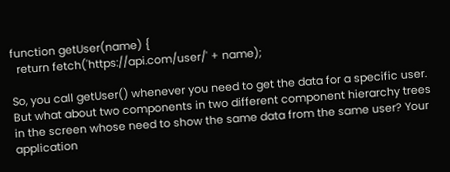function getUser(name) {
  return fetch('https://api.com/user/' + name);

So, you call getUser() whenever you need to get the data for a specific user. But what about two components in two different component hierarchy trees in the screen whose need to show the same data from the same user? Your application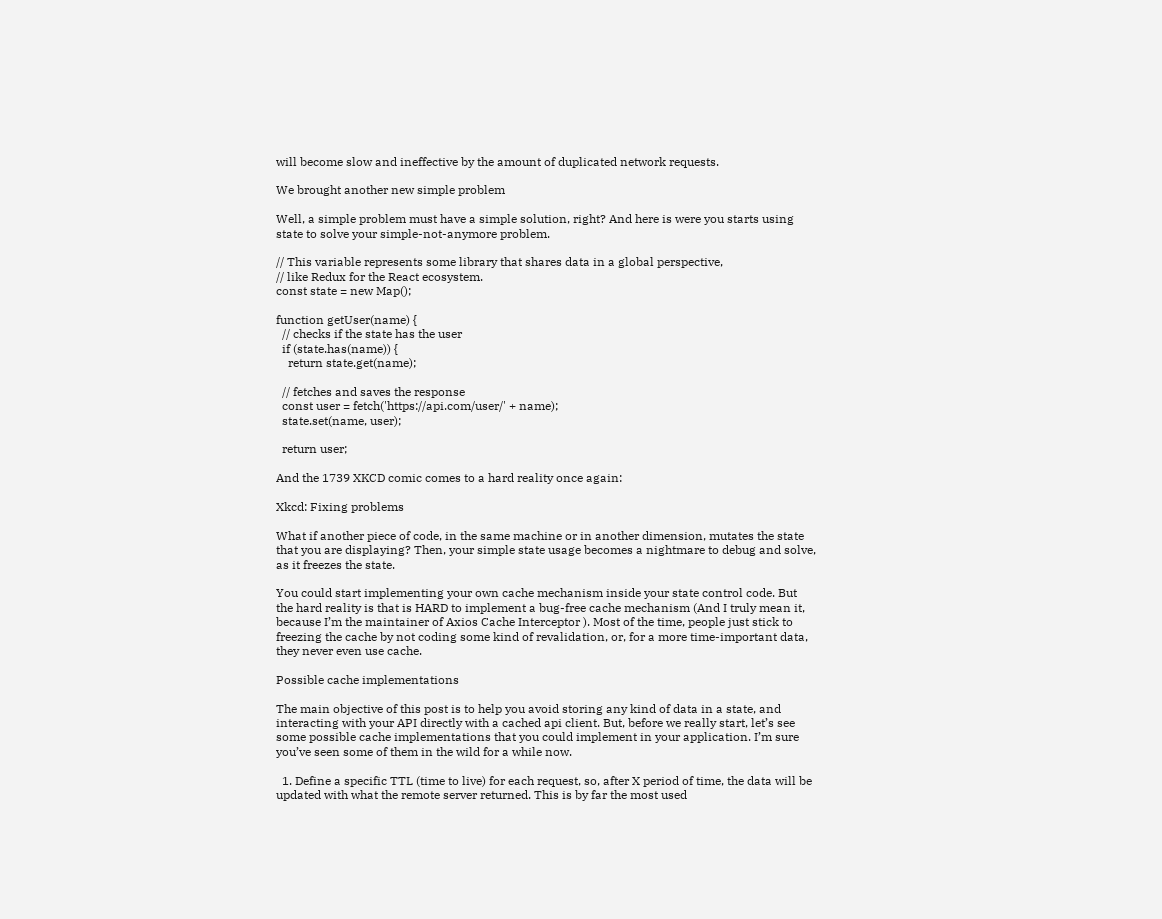will become slow and ineffective by the amount of duplicated network requests.

We brought another new simple problem

Well, a simple problem must have a simple solution, right? And here is were you starts using state to solve your simple-not-anymore problem.

// This variable represents some library that shares data in a global perspective,
// like Redux for the React ecosystem.
const state = new Map();

function getUser(name) {
  // checks if the state has the user
  if (state.has(name)) {
    return state.get(name);

  // fetches and saves the response
  const user = fetch('https://api.com/user/' + name);
  state.set(name, user);

  return user;

And the 1739 XKCD comic comes to a hard reality once again:

Xkcd: Fixing problems

What if another piece of code, in the same machine or in another dimension, mutates the state that you are displaying? Then, your simple state usage becomes a nightmare to debug and solve, as it freezes the state.

You could start implementing your own cache mechanism inside your state control code. But the hard reality is that is HARD to implement a bug-free cache mechanism (And I truly mean it, because I’m the maintainer of Axios Cache Interceptor ). Most of the time, people just stick to freezing the cache by not coding some kind of revalidation, or, for a more time-important data, they never even use cache.

Possible cache implementations

The main objective of this post is to help you avoid storing any kind of data in a state, and interacting with your API directly with a cached api client. But, before we really start, let’s see some possible cache implementations that you could implement in your application. I’m sure you’ve seen some of them in the wild for a while now.

  1. Define a specific TTL (time to live) for each request, so, after X period of time, the data will be updated with what the remote server returned. This is by far the most used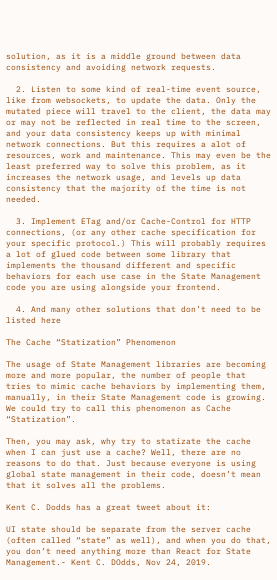solution, as it is a middle ground between data consistency and avoiding network requests.

  2. Listen to some kind of real-time event source, like from websockets, to update the data. Only the mutated piece will travel to the client, the data may or may not be reflected in real time to the screen, and your data consistency keeps up with minimal network connections. But this requires a alot of resources, work and maintenance. This may even be the least preferred way to solve this problem, as it increases the network usage, and levels up data consistency that the majority of the time is not needed.

  3. Implement ETag and/or Cache-Control for HTTP connections, (or any other cache specification for your specific protocol.) This will probably requires a lot of glued code between some library that implements the thousand different and specific behaviors for each use case in the State Management code you are using alongside your frontend.

  4. And many other solutions that don’t need to be listed here

The Cache “Statization” Phenomenon

The usage of State Management libraries are becoming more and more popular, the number of people that tries to mimic cache behaviors by implementing them, manually, in their State Management code is growing. We could try to call this phenomenon as Cache “Statization”.

Then, you may ask, why try to statizate the cache when I can just use a cache? Well, there are no reasons to do that. Just because everyone is using global state management in their code, doesn’t mean that it solves all the problems.

Kent C. Dodds has a great tweet about it:

UI state should be separate from the server cache (often called “state” as well), and when you do that, you don’t need anything more than React for State Management.- Kent C. DOdds, Nov 24, 2019.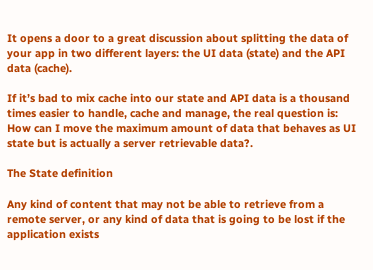It opens a door to a great discussion about splitting the data of your app in two different layers: the UI data (state) and the API data (cache).

If it’s bad to mix cache into our state and API data is a thousand times easier to handle, cache and manage, the real question is: How can I move the maximum amount of data that behaves as UI state but is actually a server retrievable data?.

The State definition

Any kind of content that may not be able to retrieve from a remote server, or any kind of data that is going to be lost if the application exists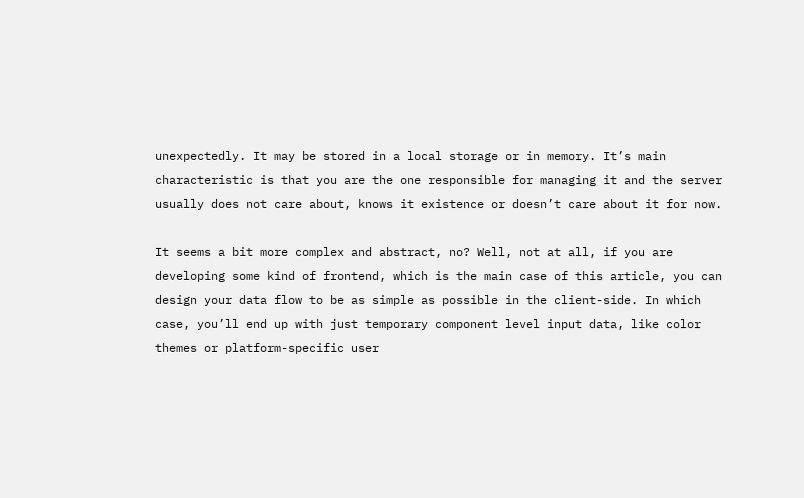unexpectedly. It may be stored in a local storage or in memory. It’s main characteristic is that you are the one responsible for managing it and the server usually does not care about, knows it existence or doesn’t care about it for now.

It seems a bit more complex and abstract, no? Well, not at all, if you are developing some kind of frontend, which is the main case of this article, you can design your data flow to be as simple as possible in the client-side. In which case, you’ll end up with just temporary component level input data, like color themes or platform-specific user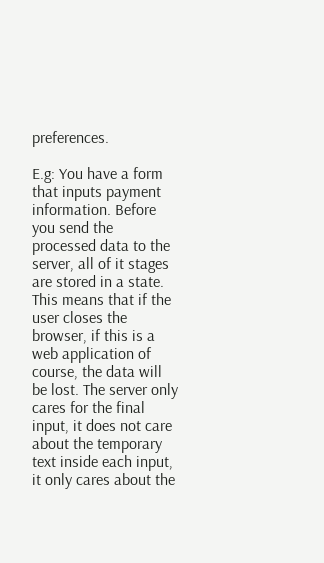preferences.

E.g: You have a form that inputs payment information. Before you send the processed data to the server, all of it stages are stored in a state. This means that if the user closes the browser, if this is a web application of course, the data will be lost. The server only cares for the final input, it does not care about the temporary text inside each input, it only cares about the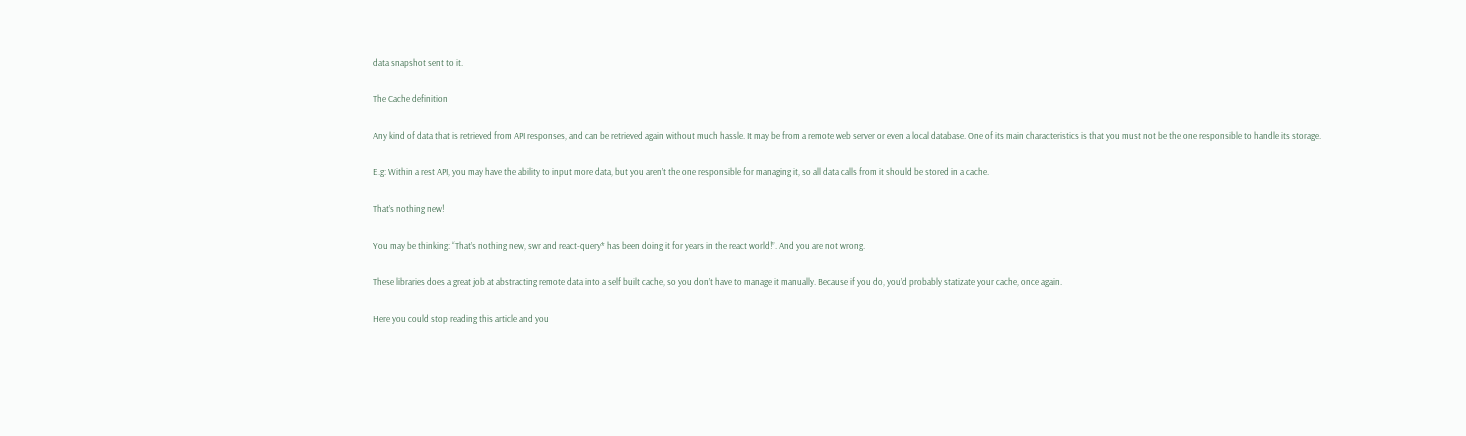data snapshot sent to it.

The Cache definition

Any kind of data that is retrieved from API responses, and can be retrieved again without much hassle. It may be from a remote web server or even a local database. One of its main characteristics is that you must not be the one responsible to handle its storage.

E.g: Within a rest API, you may have the ability to input more data, but you aren’t the one responsible for managing it, so all data calls from it should be stored in a cache.

That’s nothing new!

You may be thinking: “That’s nothing new, swr and react-query* has been doing it for years in the react world!”. And you are not wrong.

These libraries does a great job at abstracting remote data into a self built cache, so you don’t have to manage it manually. Because if you do, you’d probably statizate your cache, once again.

Here you could stop reading this article and you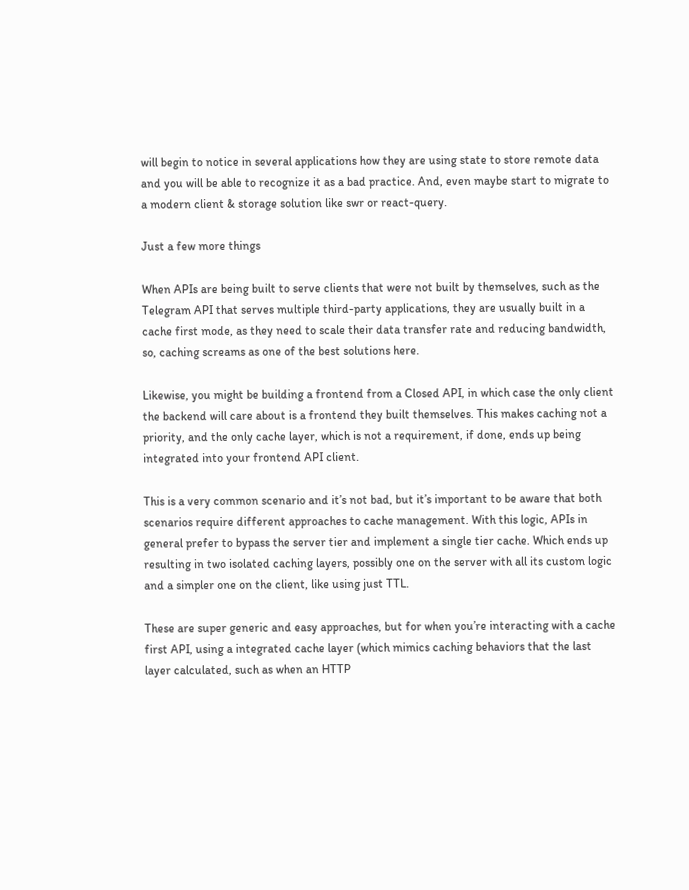will begin to notice in several applications how they are using state to store remote data and you will be able to recognize it as a bad practice. And, even maybe start to migrate to a modern client & storage solution like swr or react-query.

Just a few more things

When APIs are being built to serve clients that were not built by themselves, such as the Telegram API that serves multiple third-party applications, they are usually built in a cache first mode, as they need to scale their data transfer rate and reducing bandwidth, so, caching screams as one of the best solutions here.

Likewise, you might be building a frontend from a Closed API, in which case the only client the backend will care about is a frontend they built themselves. This makes caching not a priority, and the only cache layer, which is not a requirement, if done, ends up being integrated into your frontend API client.

This is a very common scenario and it’s not bad, but it’s important to be aware that both scenarios require different approaches to cache management. With this logic, APIs in general prefer to bypass the server tier and implement a single tier cache. Which ends up resulting in two isolated caching layers, possibly one on the server with all its custom logic and a simpler one on the client, like using just TTL.

These are super generic and easy approaches, but for when you’re interacting with a cache first API, using a integrated cache layer (which mimics caching behaviors that the last layer calculated, such as when an HTTP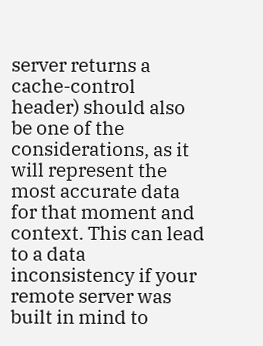server returns a cache-control header) should also be one of the considerations, as it will represent the most accurate data for that moment and context. This can lead to a data inconsistency if your remote server was built in mind to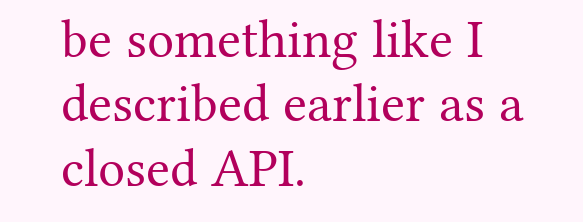be something like I described earlier as a closed API.